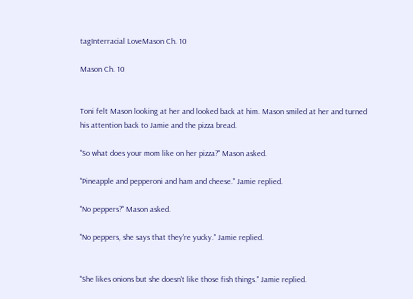tagInterracial LoveMason Ch. 10

Mason Ch. 10


Toni felt Mason looking at her and looked back at him. Mason smiled at her and turned his attention back to Jamie and the pizza bread.

"So what does your mom like on her pizza?" Mason asked.

"Pineapple and pepperoni and ham and cheese." Jamie replied.

"No peppers?" Mason asked.

"No peppers, she says that they're yucky." Jamie replied.


"She likes onions but she doesn't like those fish things." Jamie replied.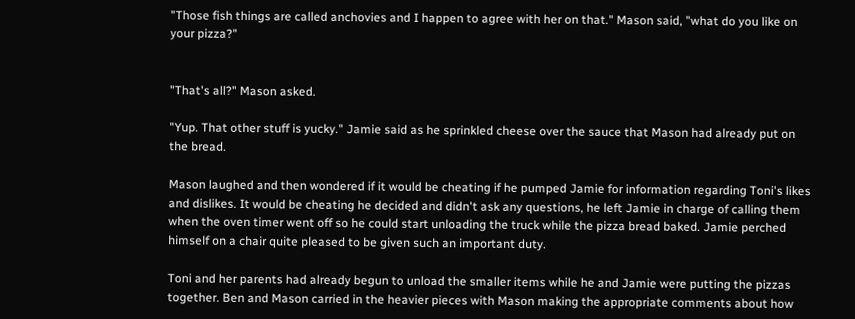"Those fish things are called anchovies and I happen to agree with her on that." Mason said, "what do you like on your pizza?"


"That's all?" Mason asked.

"Yup. That other stuff is yucky." Jamie said as he sprinkled cheese over the sauce that Mason had already put on the bread.

Mason laughed and then wondered if it would be cheating if he pumped Jamie for information regarding Toni's likes and dislikes. It would be cheating he decided and didn't ask any questions, he left Jamie in charge of calling them when the oven timer went off so he could start unloading the truck while the pizza bread baked. Jamie perched himself on a chair quite pleased to be given such an important duty.

Toni and her parents had already begun to unload the smaller items while he and Jamie were putting the pizzas together. Ben and Mason carried in the heavier pieces with Mason making the appropriate comments about how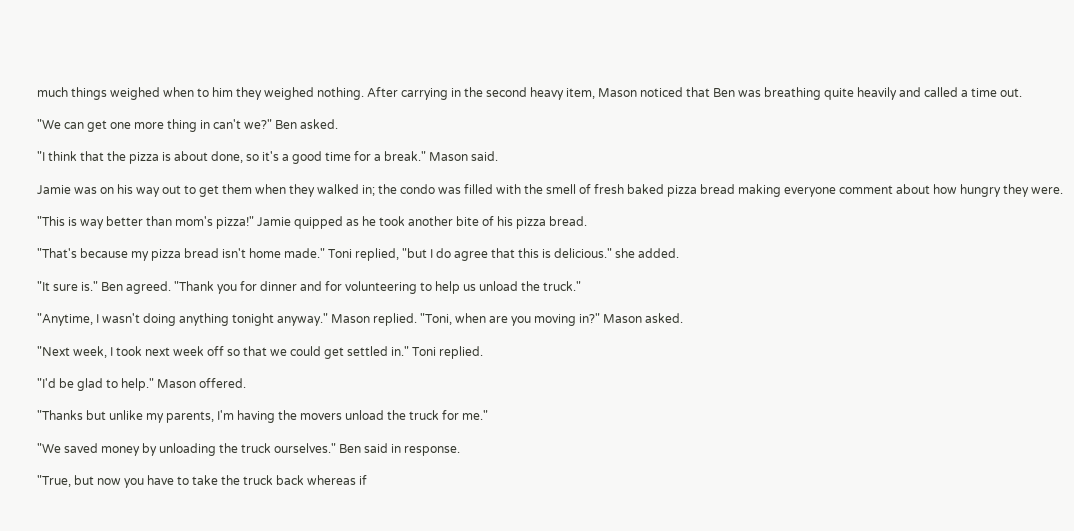much things weighed when to him they weighed nothing. After carrying in the second heavy item, Mason noticed that Ben was breathing quite heavily and called a time out.

"We can get one more thing in can't we?" Ben asked.

"I think that the pizza is about done, so it's a good time for a break." Mason said.

Jamie was on his way out to get them when they walked in; the condo was filled with the smell of fresh baked pizza bread making everyone comment about how hungry they were.

"This is way better than mom's pizza!" Jamie quipped as he took another bite of his pizza bread.

"That's because my pizza bread isn't home made." Toni replied, "but I do agree that this is delicious." she added.

"It sure is." Ben agreed. "Thank you for dinner and for volunteering to help us unload the truck."

"Anytime, I wasn't doing anything tonight anyway." Mason replied. "Toni, when are you moving in?" Mason asked.

"Next week, I took next week off so that we could get settled in." Toni replied.

"I'd be glad to help." Mason offered.

"Thanks but unlike my parents, I'm having the movers unload the truck for me."

"We saved money by unloading the truck ourselves." Ben said in response.

"True, but now you have to take the truck back whereas if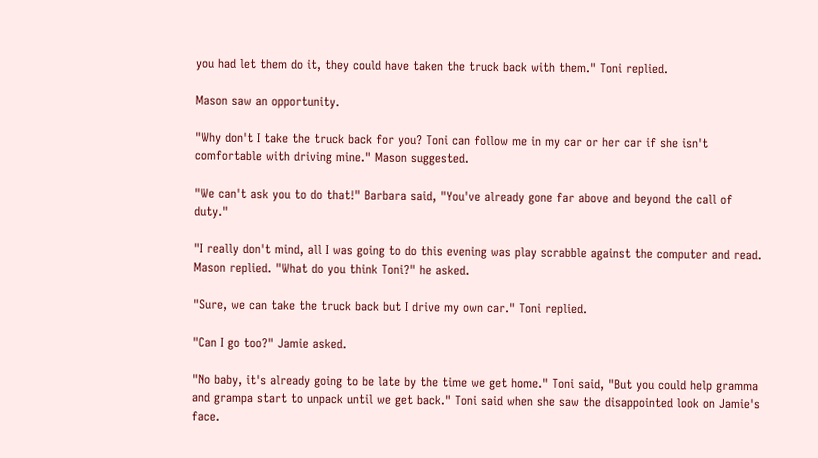you had let them do it, they could have taken the truck back with them." Toni replied.

Mason saw an opportunity.

"Why don't I take the truck back for you? Toni can follow me in my car or her car if she isn't comfortable with driving mine." Mason suggested.

"We can't ask you to do that!" Barbara said, "You've already gone far above and beyond the call of duty."

"I really don't mind, all I was going to do this evening was play scrabble against the computer and read. Mason replied. "What do you think Toni?" he asked.

"Sure, we can take the truck back but I drive my own car." Toni replied.

"Can I go too?" Jamie asked.

"No baby, it's already going to be late by the time we get home." Toni said, "But you could help gramma and grampa start to unpack until we get back." Toni said when she saw the disappointed look on Jamie's face.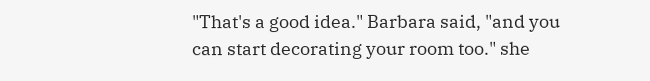"That's a good idea." Barbara said, "and you can start decorating your room too." she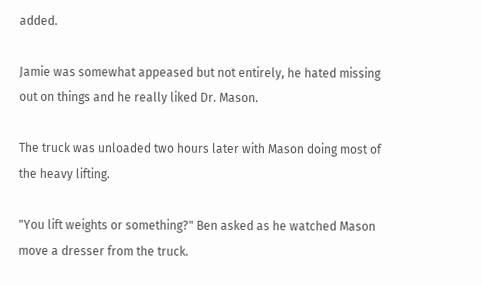added.

Jamie was somewhat appeased but not entirely, he hated missing out on things and he really liked Dr. Mason.

The truck was unloaded two hours later with Mason doing most of the heavy lifting.

"You lift weights or something?" Ben asked as he watched Mason move a dresser from the truck.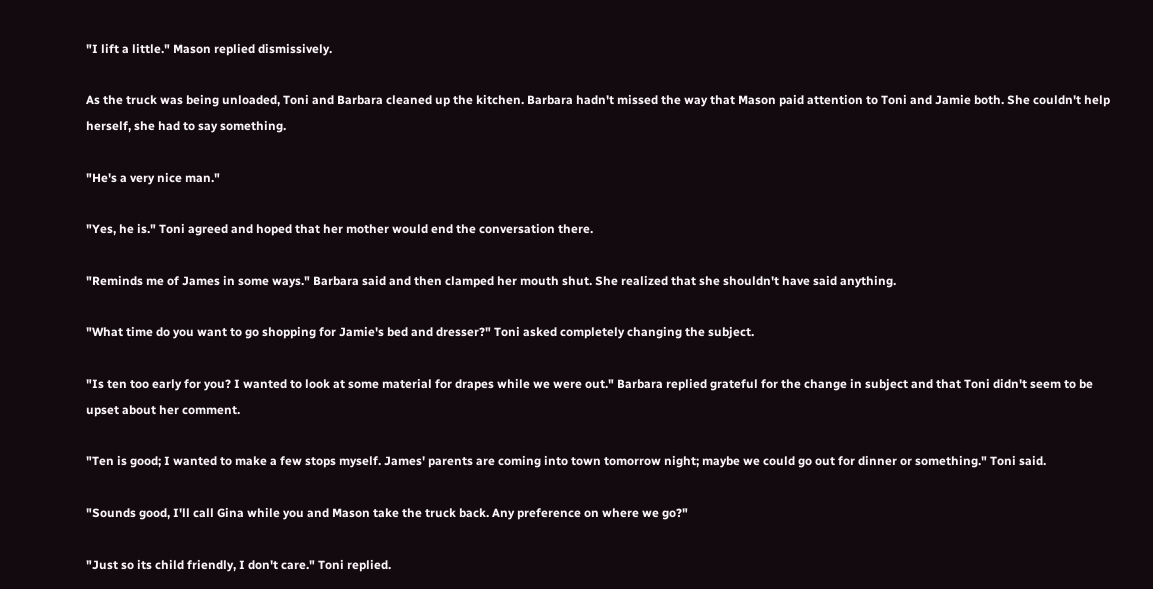"I lift a little." Mason replied dismissively.

As the truck was being unloaded, Toni and Barbara cleaned up the kitchen. Barbara hadn't missed the way that Mason paid attention to Toni and Jamie both. She couldn't help herself, she had to say something.

"He's a very nice man."

"Yes, he is." Toni agreed and hoped that her mother would end the conversation there.

"Reminds me of James in some ways." Barbara said and then clamped her mouth shut. She realized that she shouldn't have said anything.

"What time do you want to go shopping for Jamie's bed and dresser?" Toni asked completely changing the subject.

"Is ten too early for you? I wanted to look at some material for drapes while we were out." Barbara replied grateful for the change in subject and that Toni didn't seem to be upset about her comment.

"Ten is good; I wanted to make a few stops myself. James' parents are coming into town tomorrow night; maybe we could go out for dinner or something." Toni said.

"Sounds good, I'll call Gina while you and Mason take the truck back. Any preference on where we go?"

"Just so its child friendly, I don't care." Toni replied.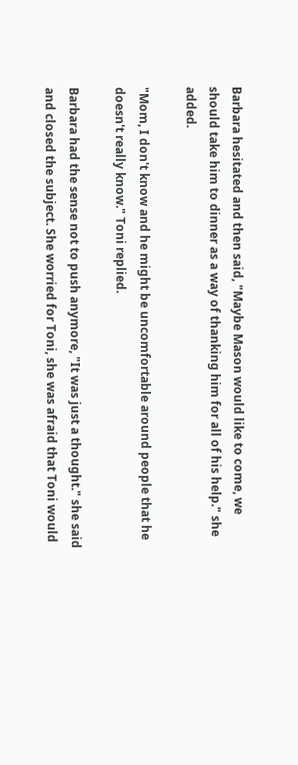Barbara hesitated and then said, "Maybe Mason would like to come, we should take him to dinner as a way of thanking him for all of his help." she added.

"Mom, I don't know and he might be uncomfortable around people that he doesn't really know." Toni replied.

Barbara had the sense not to push anymore, "It was just a thought." she said and closed the subject. She worried for Toni, she was afraid that Toni would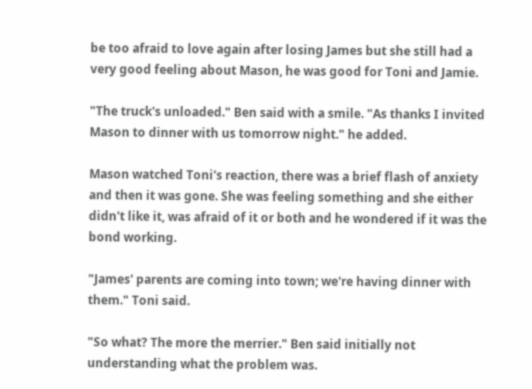be too afraid to love again after losing James but she still had a very good feeling about Mason, he was good for Toni and Jamie.

"The truck's unloaded." Ben said with a smile. "As thanks I invited Mason to dinner with us tomorrow night." he added.

Mason watched Toni's reaction, there was a brief flash of anxiety and then it was gone. She was feeling something and she either didn't like it, was afraid of it or both and he wondered if it was the bond working.

"James' parents are coming into town; we're having dinner with them." Toni said.

"So what? The more the merrier." Ben said initially not understanding what the problem was.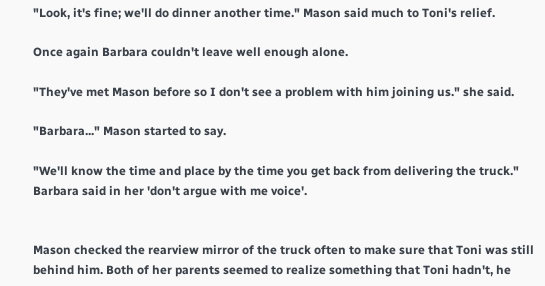"Look, it's fine; we'll do dinner another time." Mason said much to Toni's relief.

Once again Barbara couldn't leave well enough alone.

"They've met Mason before so I don't see a problem with him joining us." she said.

"Barbara..." Mason started to say.

"We'll know the time and place by the time you get back from delivering the truck." Barbara said in her 'don't argue with me voice'.


Mason checked the rearview mirror of the truck often to make sure that Toni was still behind him. Both of her parents seemed to realize something that Toni hadn't, he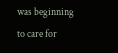was beginning to care for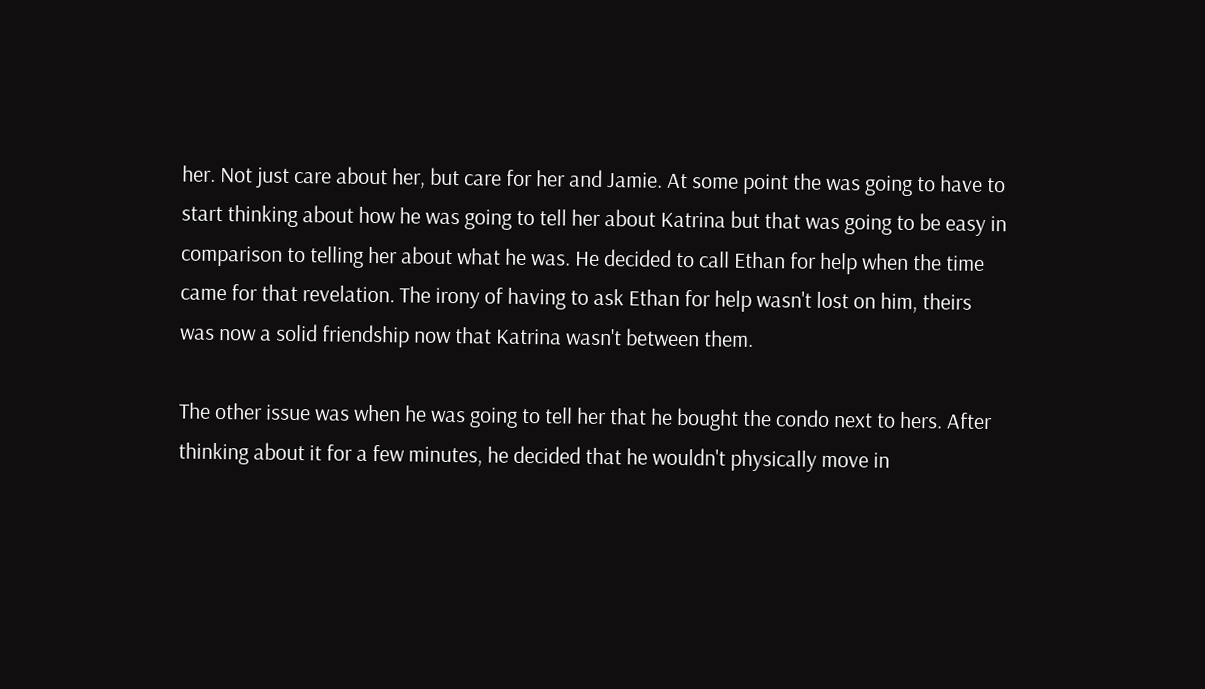her. Not just care about her, but care for her and Jamie. At some point the was going to have to start thinking about how he was going to tell her about Katrina but that was going to be easy in comparison to telling her about what he was. He decided to call Ethan for help when the time came for that revelation. The irony of having to ask Ethan for help wasn't lost on him, theirs was now a solid friendship now that Katrina wasn't between them.

The other issue was when he was going to tell her that he bought the condo next to hers. After thinking about it for a few minutes, he decided that he wouldn't physically move in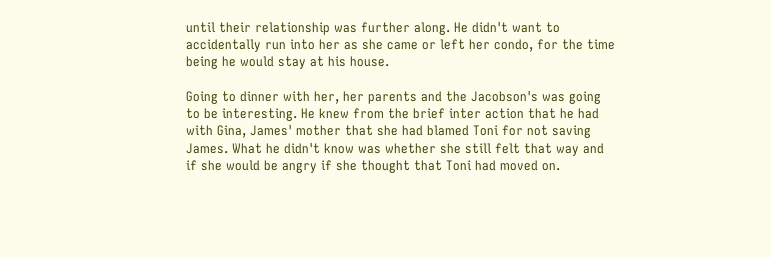until their relationship was further along. He didn't want to accidentally run into her as she came or left her condo, for the time being he would stay at his house.

Going to dinner with her, her parents and the Jacobson's was going to be interesting. He knew from the brief inter action that he had with Gina, James' mother that she had blamed Toni for not saving James. What he didn't know was whether she still felt that way and if she would be angry if she thought that Toni had moved on.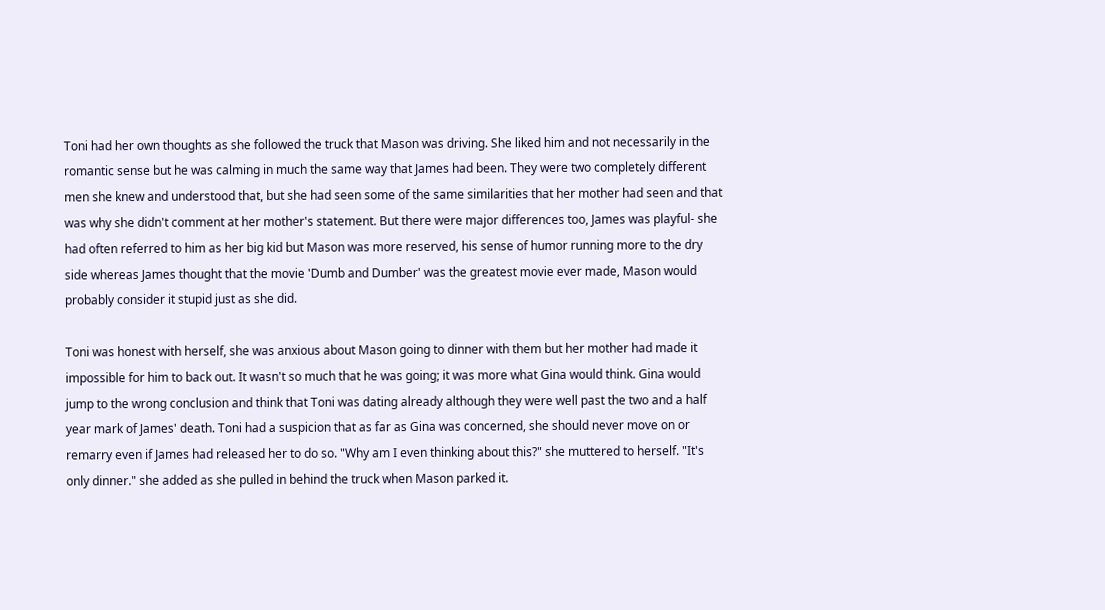Toni had her own thoughts as she followed the truck that Mason was driving. She liked him and not necessarily in the romantic sense but he was calming in much the same way that James had been. They were two completely different men she knew and understood that, but she had seen some of the same similarities that her mother had seen and that was why she didn't comment at her mother's statement. But there were major differences too, James was playful- she had often referred to him as her big kid but Mason was more reserved, his sense of humor running more to the dry side whereas James thought that the movie 'Dumb and Dumber' was the greatest movie ever made, Mason would probably consider it stupid just as she did.

Toni was honest with herself, she was anxious about Mason going to dinner with them but her mother had made it impossible for him to back out. It wasn't so much that he was going; it was more what Gina would think. Gina would jump to the wrong conclusion and think that Toni was dating already although they were well past the two and a half year mark of James' death. Toni had a suspicion that as far as Gina was concerned, she should never move on or remarry even if James had released her to do so. "Why am I even thinking about this?" she muttered to herself. "It's only dinner." she added as she pulled in behind the truck when Mason parked it.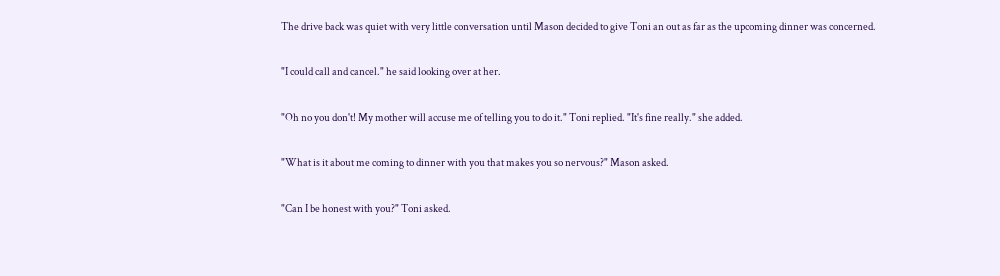The drive back was quiet with very little conversation until Mason decided to give Toni an out as far as the upcoming dinner was concerned.

"I could call and cancel." he said looking over at her.

"Oh no you don't! My mother will accuse me of telling you to do it." Toni replied. "It's fine really." she added.

"What is it about me coming to dinner with you that makes you so nervous?" Mason asked.

"Can I be honest with you?" Toni asked.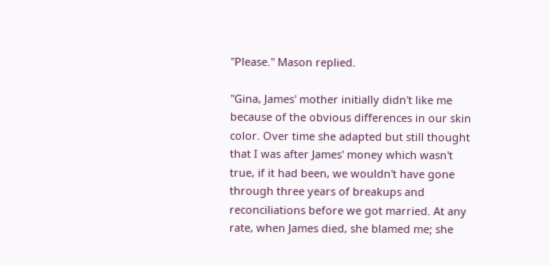"Please." Mason replied.

"Gina, James' mother initially didn't like me because of the obvious differences in our skin color. Over time she adapted but still thought that I was after James' money which wasn't true, if it had been, we wouldn't have gone through three years of breakups and reconciliations before we got married. At any rate, when James died, she blamed me; she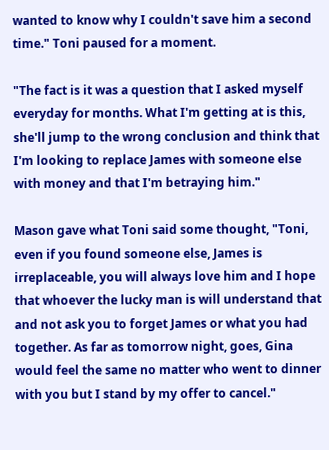wanted to know why I couldn't save him a second time." Toni paused for a moment.

"The fact is it was a question that I asked myself everyday for months. What I'm getting at is this, she'll jump to the wrong conclusion and think that I'm looking to replace James with someone else with money and that I'm betraying him."

Mason gave what Toni said some thought, "Toni, even if you found someone else, James is irreplaceable, you will always love him and I hope that whoever the lucky man is will understand that and not ask you to forget James or what you had together. As far as tomorrow night, goes, Gina would feel the same no matter who went to dinner with you but I stand by my offer to cancel."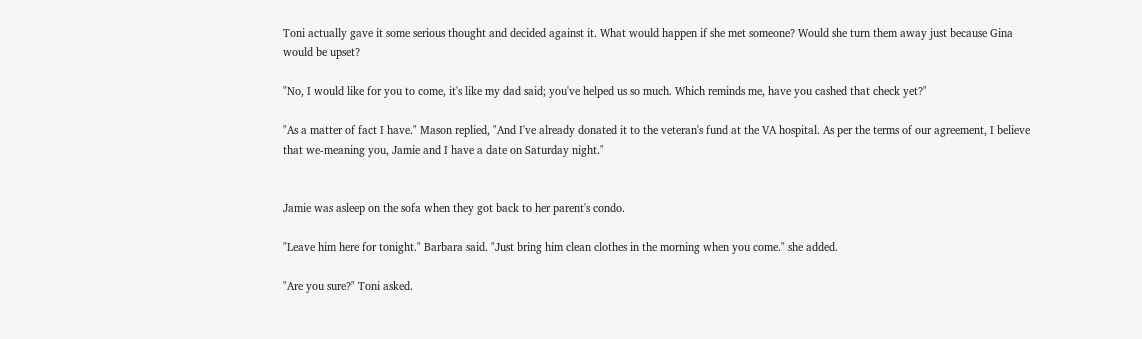Toni actually gave it some serious thought and decided against it. What would happen if she met someone? Would she turn them away just because Gina would be upset?

"No, I would like for you to come, it's like my dad said; you've helped us so much. Which reminds me, have you cashed that check yet?"

"As a matter of fact I have." Mason replied, "And I've already donated it to the veteran's fund at the VA hospital. As per the terms of our agreement, I believe that we-meaning you, Jamie and I have a date on Saturday night."


Jamie was asleep on the sofa when they got back to her parent's condo.

"Leave him here for tonight." Barbara said. "Just bring him clean clothes in the morning when you come." she added.

"Are you sure?" Toni asked.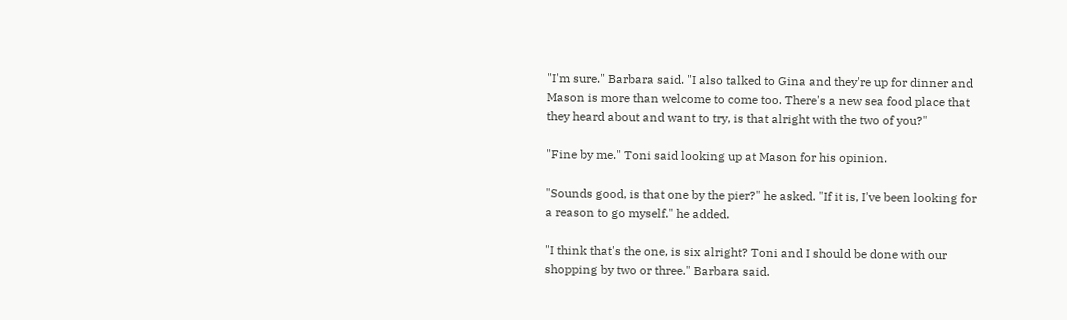"I'm sure." Barbara said. "I also talked to Gina and they're up for dinner and Mason is more than welcome to come too. There's a new sea food place that they heard about and want to try, is that alright with the two of you?"

"Fine by me." Toni said looking up at Mason for his opinion.

"Sounds good, is that one by the pier?" he asked. "If it is, I've been looking for a reason to go myself." he added.

"I think that's the one, is six alright? Toni and I should be done with our shopping by two or three." Barbara said.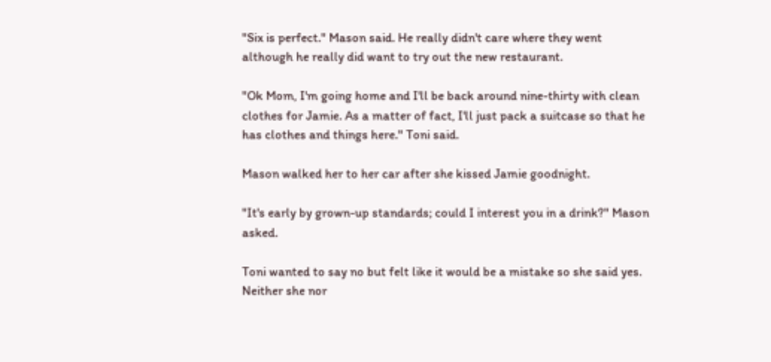"Six is perfect." Mason said. He really didn't care where they went although he really did want to try out the new restaurant.

"Ok Mom, I'm going home and I'll be back around nine-thirty with clean clothes for Jamie. As a matter of fact, I'll just pack a suitcase so that he has clothes and things here." Toni said.

Mason walked her to her car after she kissed Jamie goodnight.

"It's early by grown-up standards; could I interest you in a drink?" Mason asked.

Toni wanted to say no but felt like it would be a mistake so she said yes. Neither she nor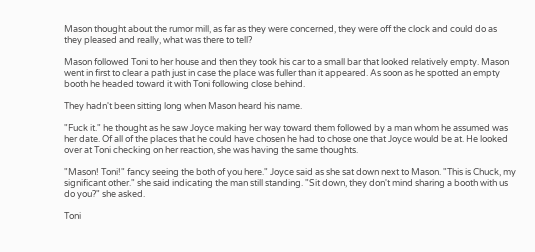Mason thought about the rumor mill, as far as they were concerned, they were off the clock and could do as they pleased and really, what was there to tell?

Mason followed Toni to her house and then they took his car to a small bar that looked relatively empty. Mason went in first to clear a path just in case the place was fuller than it appeared. As soon as he spotted an empty booth he headed toward it with Toni following close behind.

They hadn't been sitting long when Mason heard his name.

"Fuck it." he thought as he saw Joyce making her way toward them followed by a man whom he assumed was her date. Of all of the places that he could have chosen he had to chose one that Joyce would be at. He looked over at Toni checking on her reaction, she was having the same thoughts.

"Mason! Toni!" fancy seeing the both of you here." Joyce said as she sat down next to Mason. "This is Chuck, my significant other." she said indicating the man still standing. "Sit down, they don't mind sharing a booth with us do you?" she asked.

Toni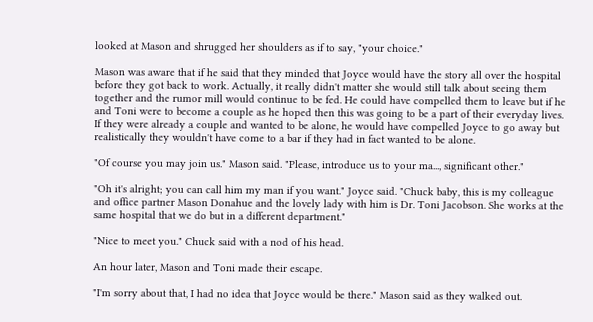looked at Mason and shrugged her shoulders as if to say, "your choice."

Mason was aware that if he said that they minded that Joyce would have the story all over the hospital before they got back to work. Actually, it really didn't matter she would still talk about seeing them together and the rumor mill would continue to be fed. He could have compelled them to leave but if he and Toni were to become a couple as he hoped then this was going to be a part of their everyday lives. If they were already a couple and wanted to be alone, he would have compelled Joyce to go away but realistically they wouldn't have come to a bar if they had in fact wanted to be alone.

"Of course you may join us." Mason said. "Please, introduce us to your ma..., significant other."

"Oh it's alright; you can call him my man if you want." Joyce said. "Chuck baby, this is my colleague and office partner Mason Donahue and the lovely lady with him is Dr. Toni Jacobson. She works at the same hospital that we do but in a different department."

"Nice to meet you." Chuck said with a nod of his head.

An hour later, Mason and Toni made their escape.

"I'm sorry about that, I had no idea that Joyce would be there." Mason said as they walked out.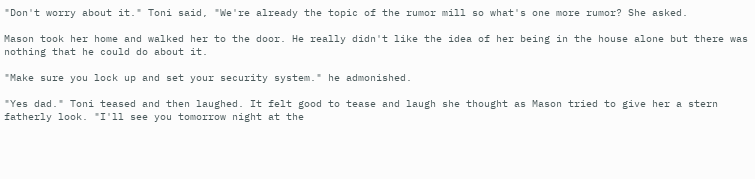"Don't worry about it." Toni said, "We're already the topic of the rumor mill so what's one more rumor? She asked.

Mason took her home and walked her to the door. He really didn't like the idea of her being in the house alone but there was nothing that he could do about it.

"Make sure you lock up and set your security system." he admonished.

"Yes dad." Toni teased and then laughed. It felt good to tease and laugh she thought as Mason tried to give her a stern fatherly look. "I'll see you tomorrow night at the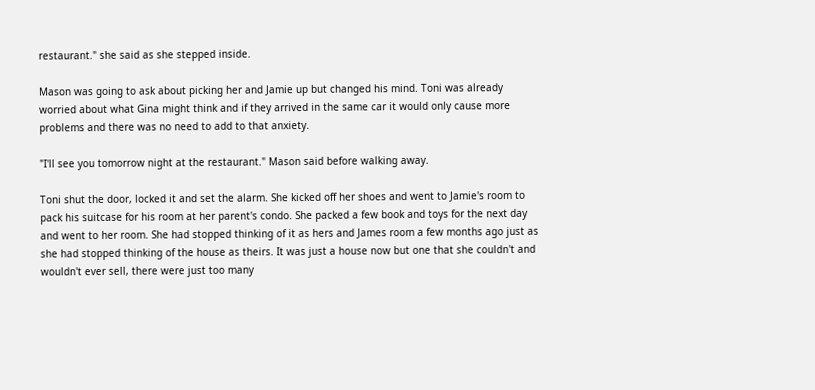restaurant." she said as she stepped inside.

Mason was going to ask about picking her and Jamie up but changed his mind. Toni was already worried about what Gina might think and if they arrived in the same car it would only cause more problems and there was no need to add to that anxiety.

"I'll see you tomorrow night at the restaurant." Mason said before walking away.

Toni shut the door, locked it and set the alarm. She kicked off her shoes and went to Jamie's room to pack his suitcase for his room at her parent's condo. She packed a few book and toys for the next day and went to her room. She had stopped thinking of it as hers and James room a few months ago just as she had stopped thinking of the house as theirs. It was just a house now but one that she couldn't and wouldn't ever sell, there were just too many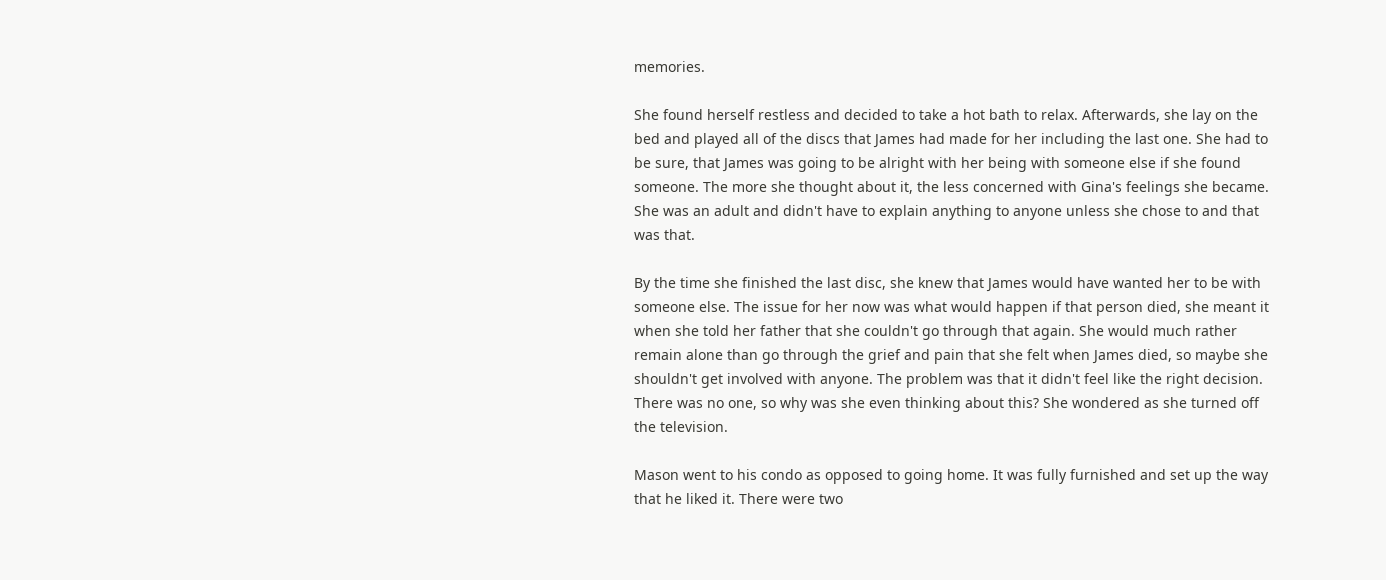memories.

She found herself restless and decided to take a hot bath to relax. Afterwards, she lay on the bed and played all of the discs that James had made for her including the last one. She had to be sure, that James was going to be alright with her being with someone else if she found someone. The more she thought about it, the less concerned with Gina's feelings she became. She was an adult and didn't have to explain anything to anyone unless she chose to and that was that.

By the time she finished the last disc, she knew that James would have wanted her to be with someone else. The issue for her now was what would happen if that person died, she meant it when she told her father that she couldn't go through that again. She would much rather remain alone than go through the grief and pain that she felt when James died, so maybe she shouldn't get involved with anyone. The problem was that it didn't feel like the right decision. There was no one, so why was she even thinking about this? She wondered as she turned off the television.

Mason went to his condo as opposed to going home. It was fully furnished and set up the way that he liked it. There were two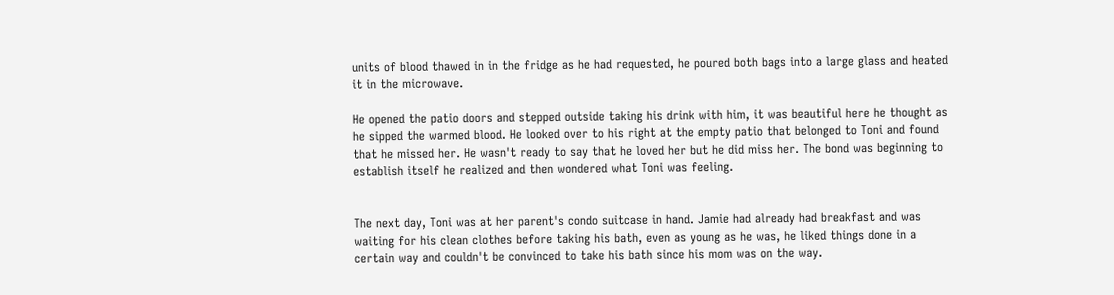units of blood thawed in in the fridge as he had requested, he poured both bags into a large glass and heated it in the microwave.

He opened the patio doors and stepped outside taking his drink with him, it was beautiful here he thought as he sipped the warmed blood. He looked over to his right at the empty patio that belonged to Toni and found that he missed her. He wasn't ready to say that he loved her but he did miss her. The bond was beginning to establish itself he realized and then wondered what Toni was feeling.


The next day, Toni was at her parent's condo suitcase in hand. Jamie had already had breakfast and was waiting for his clean clothes before taking his bath, even as young as he was, he liked things done in a certain way and couldn't be convinced to take his bath since his mom was on the way.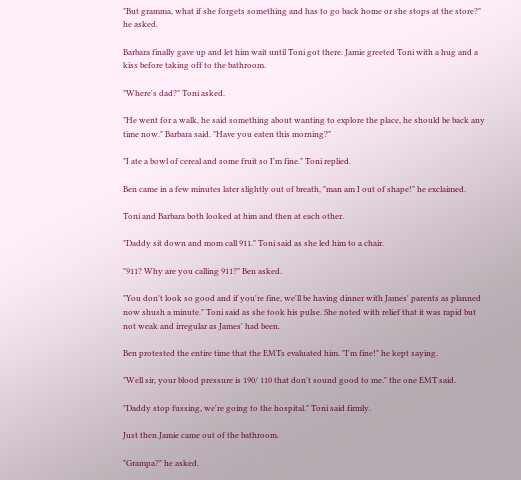"But gramma, what if she forgets something and has to go back home or she stops at the store?" he asked.

Barbara finally gave up and let him wait until Toni got there. Jamie greeted Toni with a hug and a kiss before taking off to the bathroom.

"Where's dad?" Toni asked.

"He went for a walk, he said something about wanting to explore the place, he should be back any time now." Barbara said. "Have you eaten this morning?"

"I ate a bowl of cereal and some fruit so I'm fine." Toni replied.

Ben came in a few minutes later slightly out of breath, "man am I out of shape!" he exclaimed.

Toni and Barbara both looked at him and then at each other.

"Daddy sit down and mom call 911." Toni said as she led him to a chair.

"911? Why are you calling 911?" Ben asked.

"You don't look so good and if you're fine, we'll be having dinner with James' parents as planned now shush a minute." Toni said as she took his pulse. She noted with relief that it was rapid but not weak and irregular as James' had been.

Ben protested the entire time that the EMTs evaluated him. "I'm fine!" he kept saying.

"Well sir, your blood pressure is 190/ 110 that don't sound good to me." the one EMT said.

"Daddy stop fussing, we're going to the hospital." Toni said firmly.

Just then Jamie came out of the bathroom.

"Grampa?" he asked.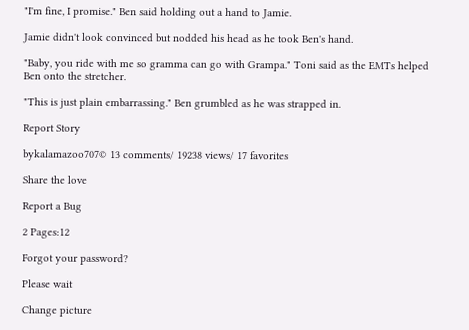"I'm fine, I promise." Ben said holding out a hand to Jamie.

Jamie didn't look convinced but nodded his head as he took Ben's hand.

"Baby, you ride with me so gramma can go with Grampa." Toni said as the EMTs helped Ben onto the stretcher.

"This is just plain embarrassing." Ben grumbled as he was strapped in.

Report Story

bykalamazoo707© 13 comments/ 19238 views/ 17 favorites

Share the love

Report a Bug

2 Pages:12

Forgot your password?

Please wait

Change picture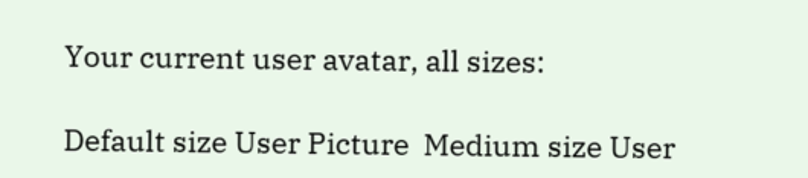Your current user avatar, all sizes:

Default size User Picture  Medium size User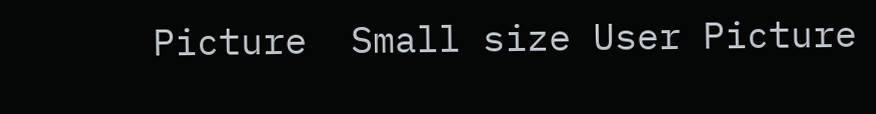Picture  Small size User Picture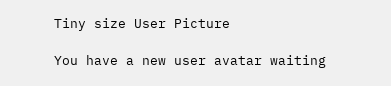Tiny size User Picture

You have a new user avatar waiting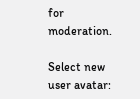for moderation.

Select new user avatar: